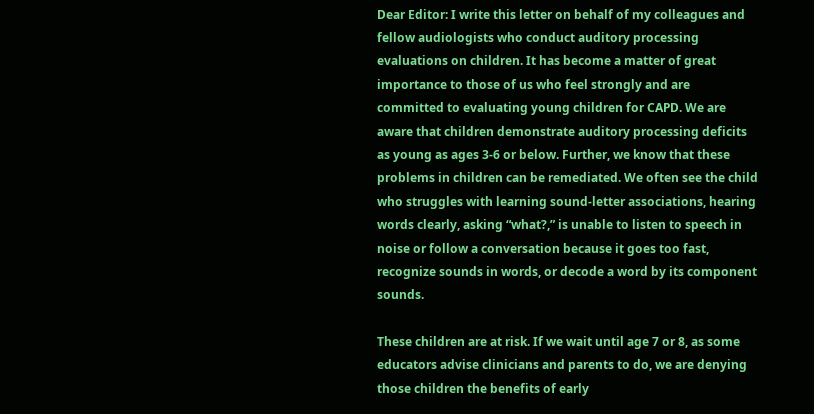Dear Editor: I write this letter on behalf of my colleagues and fellow audiologists who conduct auditory processing evaluations on children. It has become a matter of great importance to those of us who feel strongly and are committed to evaluating young children for CAPD. We are aware that children demonstrate auditory processing deficits as young as ages 3-6 or below. Further, we know that these problems in children can be remediated. We often see the child who struggles with learning sound-letter associations, hearing words clearly, asking “what?,” is unable to listen to speech in noise or follow a conversation because it goes too fast, recognize sounds in words, or decode a word by its component sounds.

These children are at risk. If we wait until age 7 or 8, as some educators advise clinicians and parents to do, we are denying those children the benefits of early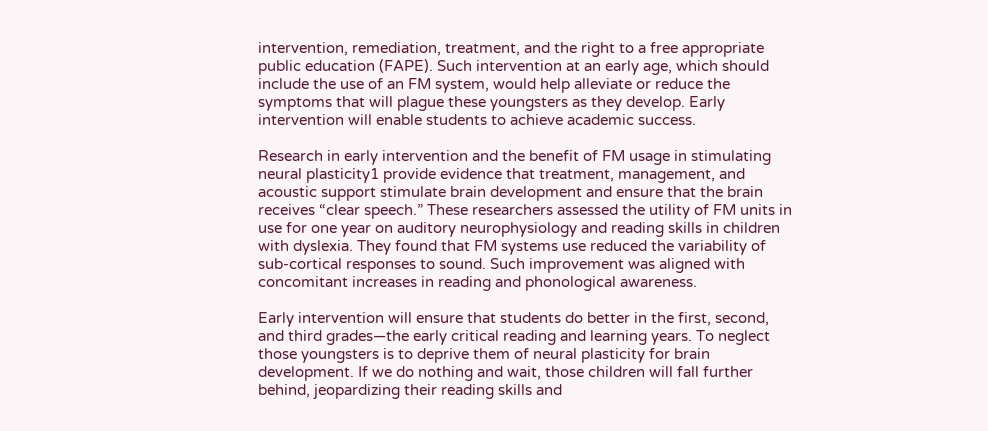intervention, remediation, treatment, and the right to a free appropriate public education (FAPE). Such intervention at an early age, which should include the use of an FM system, would help alleviate or reduce the symptoms that will plague these youngsters as they develop. Early intervention will enable students to achieve academic success.

Research in early intervention and the benefit of FM usage in stimulating neural plasticity1 provide evidence that treatment, management, and acoustic support stimulate brain development and ensure that the brain receives “clear speech.” These researchers assessed the utility of FM units in use for one year on auditory neurophysiology and reading skills in children with dyslexia. They found that FM systems use reduced the variability of sub-cortical responses to sound. Such improvement was aligned with concomitant increases in reading and phonological awareness.

Early intervention will ensure that students do better in the first, second, and third grades—the early critical reading and learning years. To neglect those youngsters is to deprive them of neural plasticity for brain development. If we do nothing and wait, those children will fall further behind, jeopardizing their reading skills and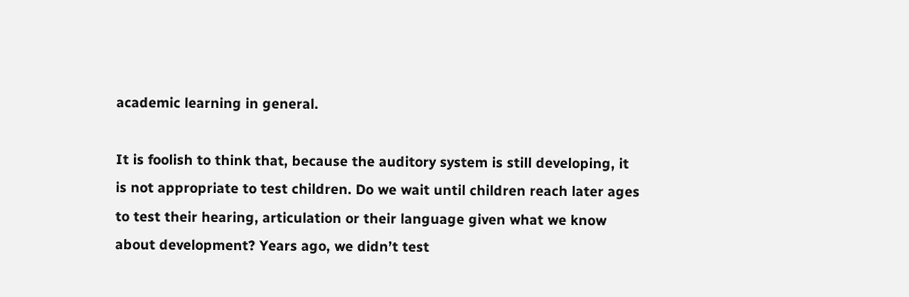academic learning in general.

It is foolish to think that, because the auditory system is still developing, it is not appropriate to test children. Do we wait until children reach later ages to test their hearing, articulation or their language given what we know about development? Years ago, we didn’t test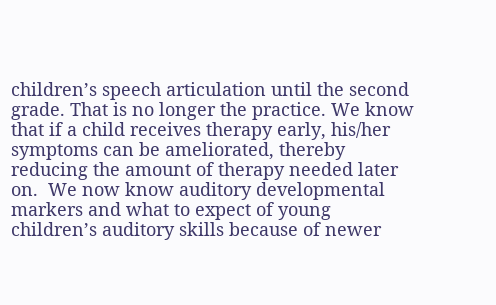children’s speech articulation until the second grade. That is no longer the practice. We know that if a child receives therapy early, his/her symptoms can be ameliorated, thereby reducing the amount of therapy needed later on.  We now know auditory developmental markers and what to expect of young children’s auditory skills because of newer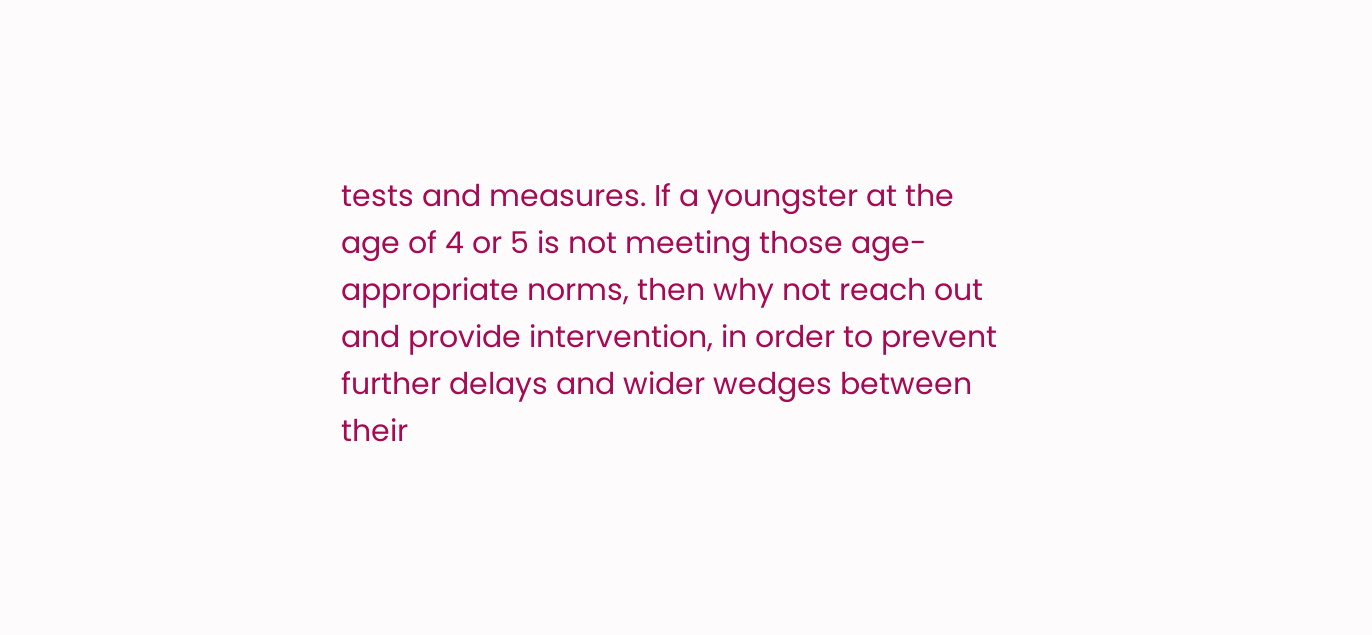tests and measures. If a youngster at the age of 4 or 5 is not meeting those age-appropriate norms, then why not reach out and provide intervention, in order to prevent further delays and wider wedges between their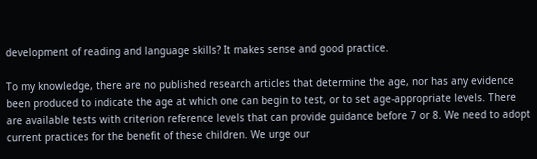development of reading and language skills? It makes sense and good practice.

To my knowledge, there are no published research articles that determine the age, nor has any evidence been produced to indicate the age at which one can begin to test, or to set age-appropriate levels. There are available tests with criterion reference levels that can provide guidance before 7 or 8. We need to adopt current practices for the benefit of these children. We urge our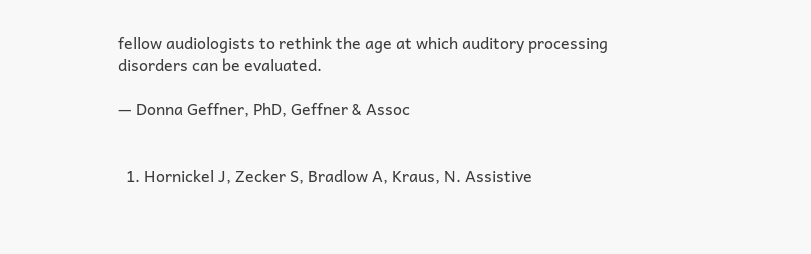fellow audiologists to rethink the age at which auditory processing disorders can be evaluated.

— Donna Geffner, PhD, Geffner & Assoc


  1. Hornickel J, Zecker S, Bradlow A, Kraus, N. Assistive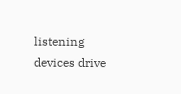listening devices drive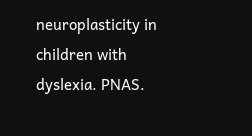neuroplasticity in children with dyslexia. PNAS.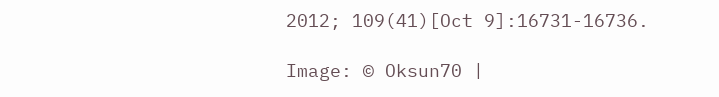2012; 109(41)[Oct 9]:16731-16736.

Image: © Oksun70 |